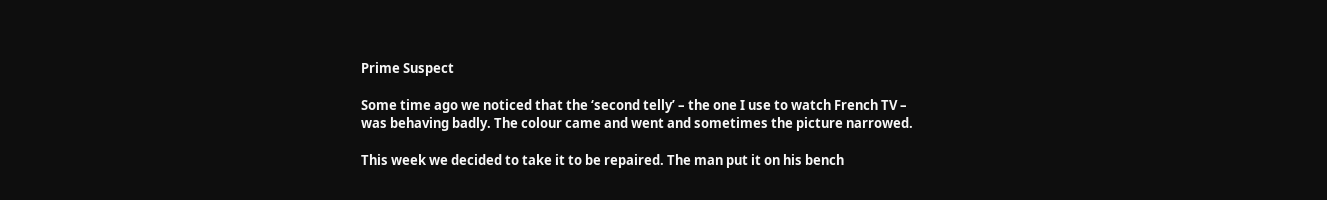Prime Suspect

Some time ago we noticed that the ‘second telly’ – the one I use to watch French TV – was behaving badly. The colour came and went and sometimes the picture narrowed.

This week we decided to take it to be repaired. The man put it on his bench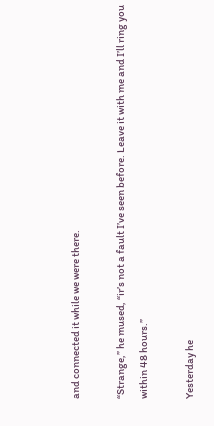and connected it while we were there.

“Strange,” he mused, “ir’s not a fault I’ve seen before. Leave it with me and I’ll ring you within 48 hours.”

Yesterday he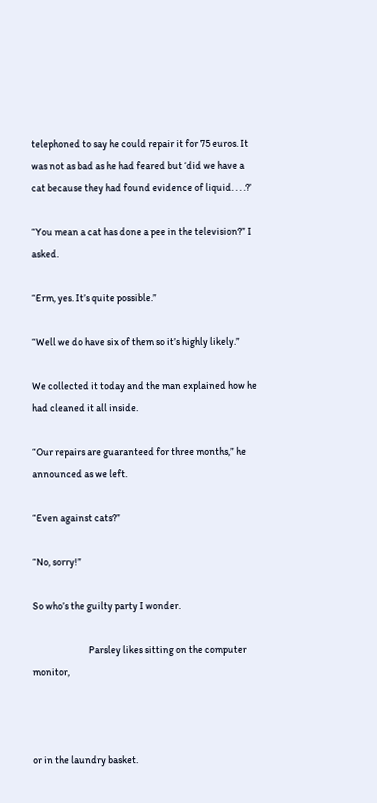telephoned to say he could repair it for 75 euros. It was not as bad as he had feared but ‘did we have a cat because they had found evidence of liquid. . . .?’

“You mean a cat has done a pee in the television?” I asked.

“Erm, yes. It’s quite possible.”

“Well we do have six of them so it’s highly likely.”

We collected it today and the man explained how he had cleaned it all inside.

“Our repairs are guaranteed for three months,” he announced as we left.

“Even against cats?”

“No, sorry!”

So who’s the guilty party I wonder.

                            Parsley likes sitting on the computer monitor,



or in the laundry basket.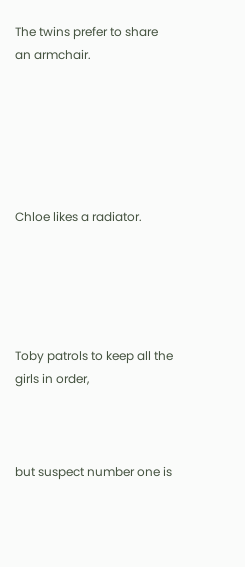The twins prefer to share an armchair.






Chloe likes a radiator.





Toby patrols to keep all the girls in order,



but suspect number one is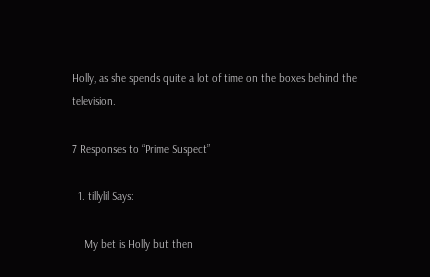Holly, as she spends quite a lot of time on the boxes behind the television.

7 Responses to “Prime Suspect”

  1. tillylil Says:

    My bet is Holly but then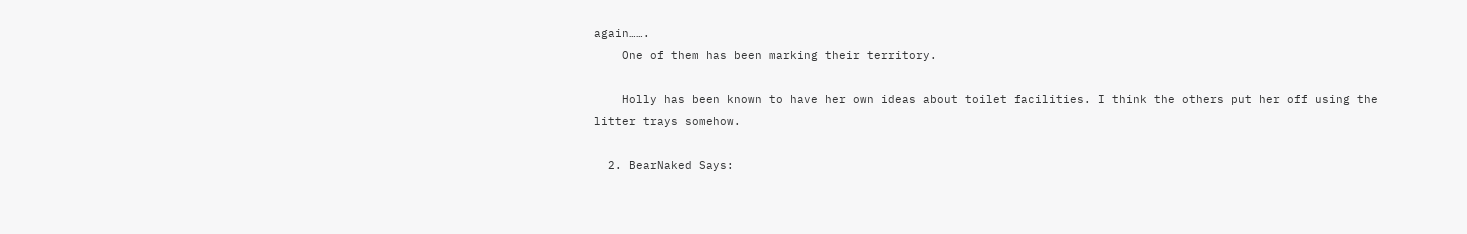again…….
    One of them has been marking their territory.

    Holly has been known to have her own ideas about toilet facilities. I think the others put her off using the litter trays somehow.

  2. BearNaked Says: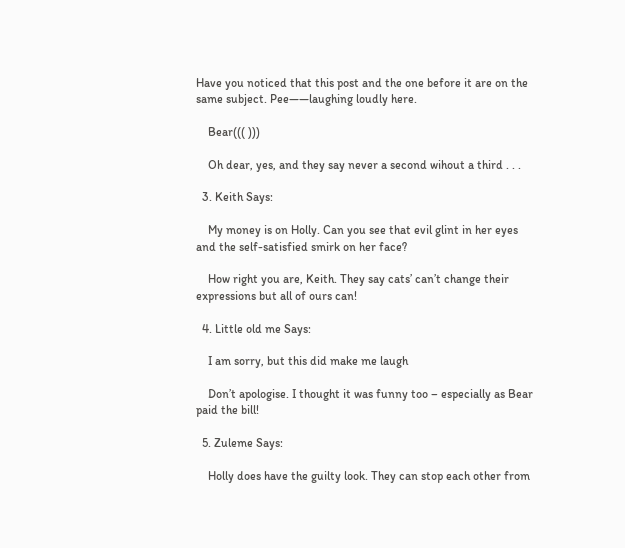Have you noticed that this post and the one before it are on the same subject. Pee——laughing loudly here.

    Bear((( )))

    Oh dear, yes, and they say never a second wihout a third . . .

  3. Keith Says:

    My money is on Holly. Can you see that evil glint in her eyes and the self-satisfied smirk on her face?

    How right you are, Keith. They say cats’ can’t change their expressions but all of ours can!

  4. Little old me Says:

    I am sorry, but this did make me laugh

    Don’t apologise. I thought it was funny too – especially as Bear paid the bill!

  5. Zuleme Says:

    Holly does have the guilty look. They can stop each other from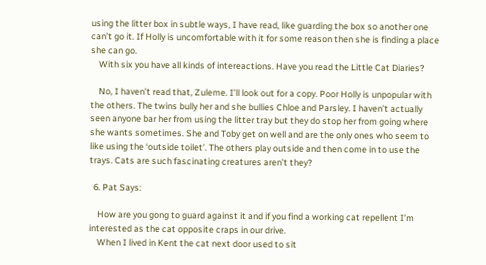using the litter box in subtle ways, I have read, like guarding the box so another one can’t go it. If Holly is uncomfortable with it for some reason then she is finding a place she can go.
    With six you have all kinds of intereactions. Have you read the Little Cat Diaries?

    No, I haven’t read that, Zuleme. I’ll look out for a copy. Poor Holly is unpopular with the others. The twins bully her and she bullies Chloe and Parsley. I haven’t actually seen anyone bar her from using the litter tray but they do stop her from going where she wants sometimes. She and Toby get on well and are the only ones who seem to like using the ‘outside toilet’. The others play outside and then come in to use the trays. Cats are such fascinating creatures aren’t they?

  6. Pat Says:

    How are you gong to guard against it and if you find a working cat repellent I’m interested as the cat opposite craps in our drive.
    When I lived in Kent the cat next door used to sit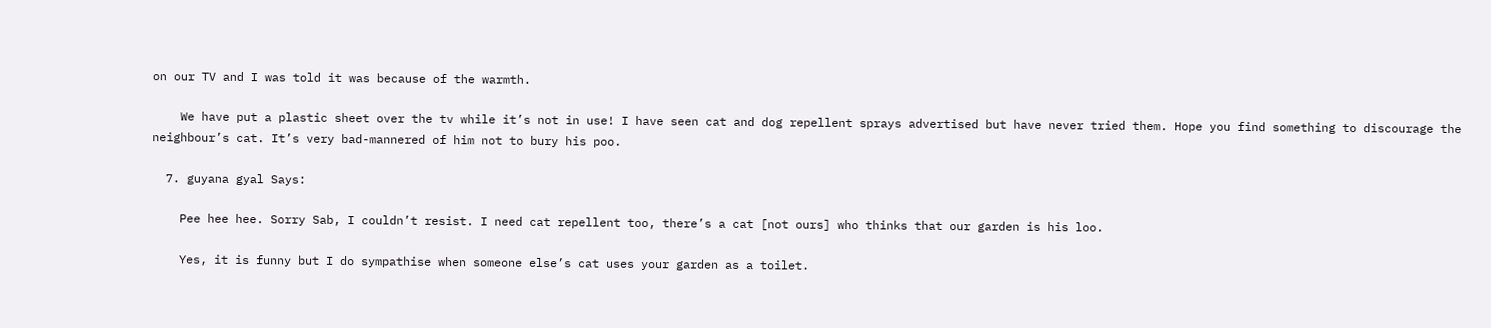on our TV and I was told it was because of the warmth.

    We have put a plastic sheet over the tv while it’s not in use! I have seen cat and dog repellent sprays advertised but have never tried them. Hope you find something to discourage the neighbour’s cat. It’s very bad-mannered of him not to bury his poo.

  7. guyana gyal Says:

    Pee hee hee. Sorry Sab, I couldn’t resist. I need cat repellent too, there’s a cat [not ours] who thinks that our garden is his loo.

    Yes, it is funny but I do sympathise when someone else’s cat uses your garden as a toilet.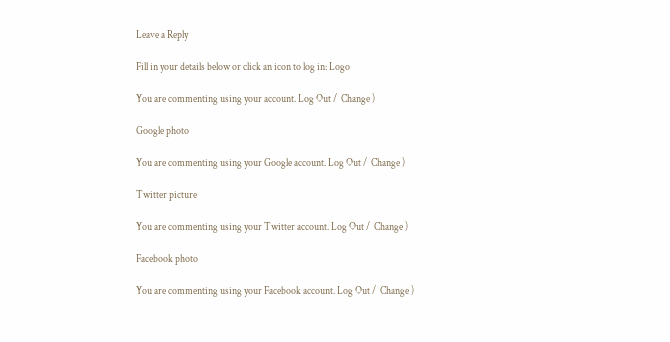Leave a Reply

Fill in your details below or click an icon to log in: Logo

You are commenting using your account. Log Out /  Change )

Google photo

You are commenting using your Google account. Log Out /  Change )

Twitter picture

You are commenting using your Twitter account. Log Out /  Change )

Facebook photo

You are commenting using your Facebook account. Log Out /  Change )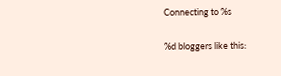Connecting to %s

%d bloggers like this: